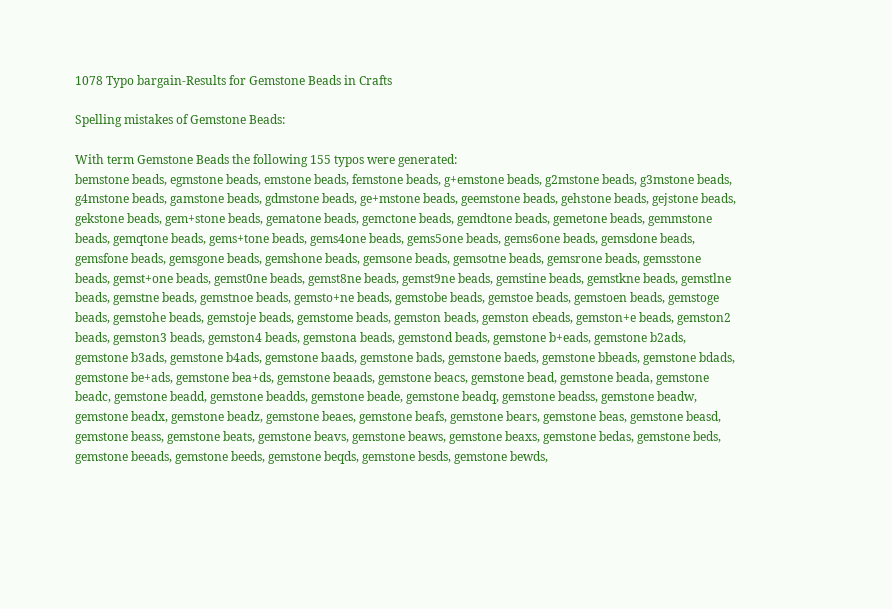1078 Typo bargain-Results for Gemstone Beads in Crafts

Spelling mistakes of Gemstone Beads:

With term Gemstone Beads the following 155 typos were generated:
bemstone beads, egmstone beads, emstone beads, femstone beads, g+emstone beads, g2mstone beads, g3mstone beads, g4mstone beads, gamstone beads, gdmstone beads, ge+mstone beads, geemstone beads, gehstone beads, gejstone beads, gekstone beads, gem+stone beads, gematone beads, gemctone beads, gemdtone beads, gemetone beads, gemmstone beads, gemqtone beads, gems+tone beads, gems4one beads, gems5one beads, gems6one beads, gemsdone beads, gemsfone beads, gemsgone beads, gemshone beads, gemsone beads, gemsotne beads, gemsrone beads, gemsstone beads, gemst+one beads, gemst0ne beads, gemst8ne beads, gemst9ne beads, gemstine beads, gemstkne beads, gemstlne beads, gemstne beads, gemstnoe beads, gemsto+ne beads, gemstobe beads, gemstoe beads, gemstoen beads, gemstoge beads, gemstohe beads, gemstoje beads, gemstome beads, gemston beads, gemston ebeads, gemston+e beads, gemston2 beads, gemston3 beads, gemston4 beads, gemstona beads, gemstond beads, gemstone b+eads, gemstone b2ads, gemstone b3ads, gemstone b4ads, gemstone baads, gemstone bads, gemstone baeds, gemstone bbeads, gemstone bdads, gemstone be+ads, gemstone bea+ds, gemstone beaads, gemstone beacs, gemstone bead, gemstone beada, gemstone beadc, gemstone beadd, gemstone beadds, gemstone beade, gemstone beadq, gemstone beadss, gemstone beadw, gemstone beadx, gemstone beadz, gemstone beaes, gemstone beafs, gemstone bears, gemstone beas, gemstone beasd, gemstone beass, gemstone beats, gemstone beavs, gemstone beaws, gemstone beaxs, gemstone bedas, gemstone beds, gemstone beeads, gemstone beeds, gemstone beqds, gemstone besds, gemstone bewds,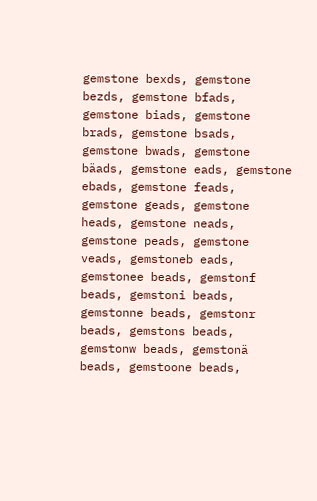gemstone bexds, gemstone bezds, gemstone bfads, gemstone biads, gemstone brads, gemstone bsads, gemstone bwads, gemstone bäads, gemstone eads, gemstone ebads, gemstone feads, gemstone geads, gemstone heads, gemstone neads, gemstone peads, gemstone veads, gemstoneb eads, gemstonee beads, gemstonf beads, gemstoni beads, gemstonne beads, gemstonr beads, gemstons beads, gemstonw beads, gemstonä beads, gemstoone beads,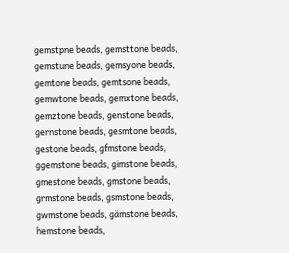gemstpne beads, gemsttone beads, gemstune beads, gemsyone beads, gemtone beads, gemtsone beads, gemwtone beads, gemxtone beads, gemztone beads, genstone beads, gernstone beads, gesmtone beads, gestone beads, gfmstone beads, ggemstone beads, gimstone beads, gmestone beads, gmstone beads, grmstone beads, gsmstone beads, gwmstone beads, gämstone beads, hemstone beads,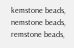kemstone beads, nemstone beads, remstone beads,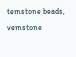temstone beads, vemstone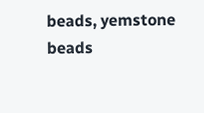beads, yemstone beads